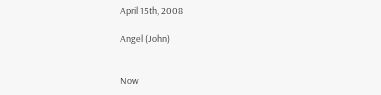April 15th, 2008

Angel (John)


Now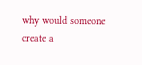why would someone create a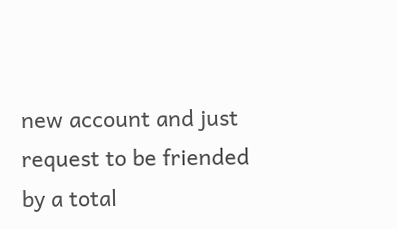new account and just request to be friended by a total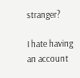stranger?

I hate having an account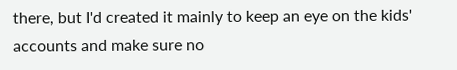there, but I'd created it mainly to keep an eye on the kids' accounts and make sure no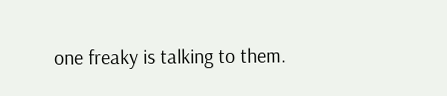one freaky is talking to them.